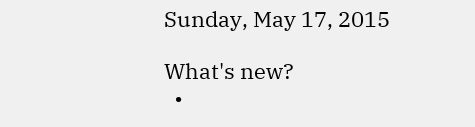Sunday, May 17, 2015

What's new?
  •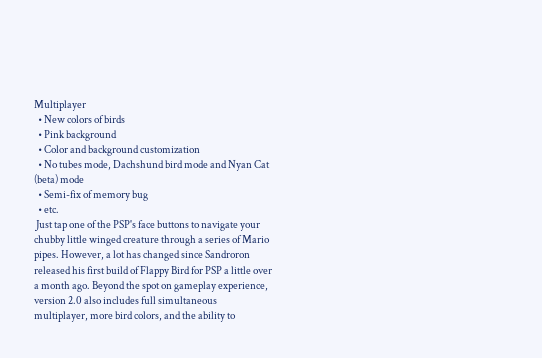Multiplayer
  • New colors of birds
  • Pink background
  • Color and background customization
  • No tubes mode, Dachshund bird mode and Nyan Cat (beta) mode
  • Semi-fix of memory bug
  • etc.
 Just tap one of the PSP's face buttons to navigate your chubby little winged creature through a series of Mario pipes. However, a lot has changed since Sandroron released his first build of Flappy Bird for PSP a little over a month ago. Beyond the spot on gameplay experience, version 2.0 also includes full simultaneous multiplayer, more bird colors, and the ability to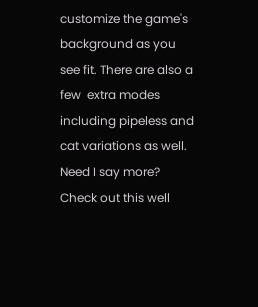customize the game's background as you see fit. There are also a few  extra modes including pipeless and cat variations as well. Need I say more? Check out this well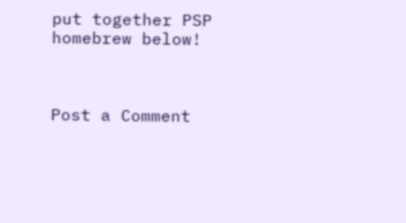put together PSP homebrew below!



Post a Comment